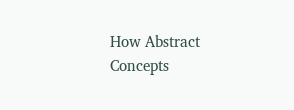How Abstract Concepts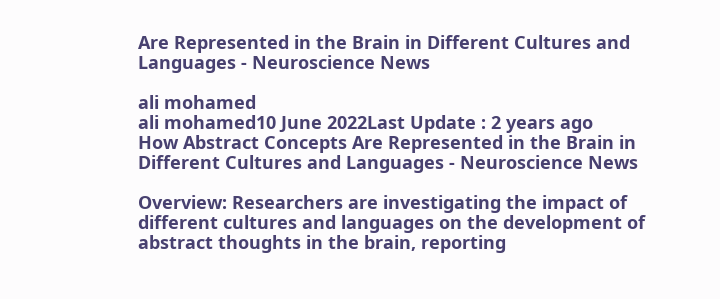Are Represented in the Brain in Different Cultures and Languages - Neuroscience News

ali mohamed
ali mohamed10 June 2022Last Update : 2 years ago
How Abstract Concepts Are Represented in the Brain in Different Cultures and Languages - Neuroscience News

Overview: Researchers are investigating the impact of different cultures and languages on the development of abstract thoughts in the brain, reporting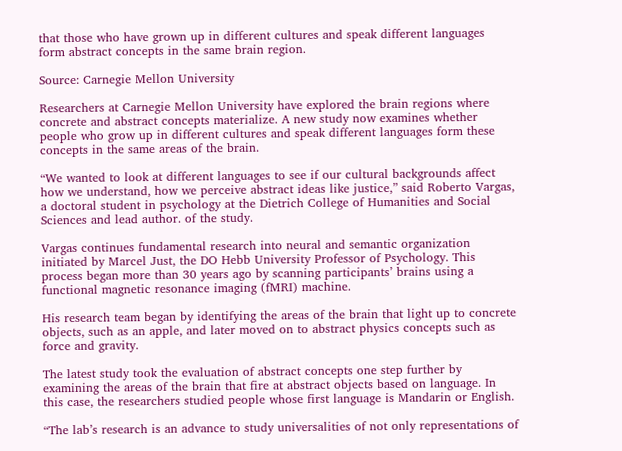that those who have grown up in different cultures and speak different languages form abstract concepts in the same brain region.

Source: Carnegie Mellon University

Researchers at Carnegie Mellon University have explored the brain regions where concrete and abstract concepts materialize. A new study now examines whether people who grow up in different cultures and speak different languages form these concepts in the same areas of the brain.

“We wanted to look at different languages to see if our cultural backgrounds affect how we understand, how we perceive abstract ideas like justice,” said Roberto Vargas, a doctoral student in psychology at the Dietrich College of Humanities and Social Sciences and lead author. of the study.

Vargas continues fundamental research into neural and semantic organization initiated by Marcel Just, the DO Hebb University Professor of Psychology. This process began more than 30 years ago by scanning participants’ brains using a functional magnetic resonance imaging (fMRI) machine.

His research team began by identifying the areas of the brain that light up to concrete objects, such as an apple, and later moved on to abstract physics concepts such as force and gravity.

The latest study took the evaluation of abstract concepts one step further by examining the areas of the brain that fire at abstract objects based on language. In this case, the researchers studied people whose first language is Mandarin or English.

“The lab’s research is an advance to study universalities of not only representations of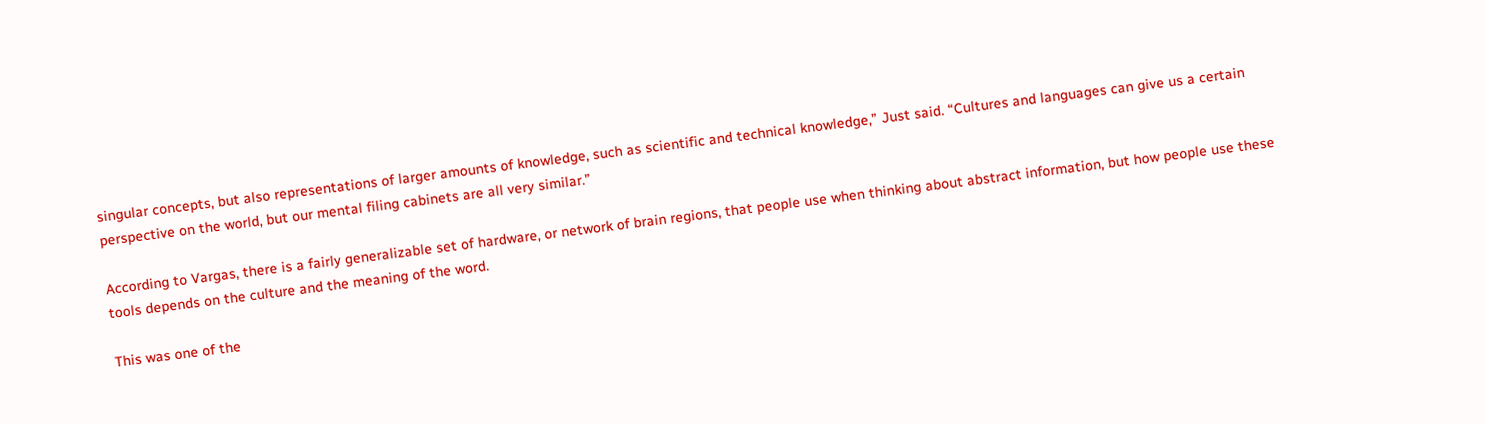singular concepts, but also representations of larger amounts of knowledge, such as scientific and technical knowledge,” Just said. “Cultures and languages can give us a certain perspective on the world, but our mental filing cabinets are all very similar.”

According to Vargas, there is a fairly generalizable set of hardware, or network of brain regions, that people use when thinking about abstract information, but how people use these tools depends on the culture and the meaning of the word.

This was one of the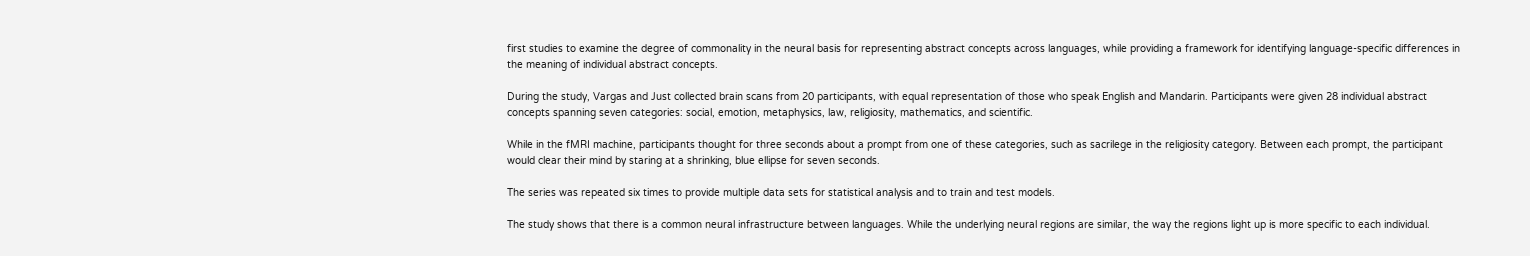first studies to examine the degree of commonality in the neural basis for representing abstract concepts across languages, while providing a framework for identifying language-specific differences in the meaning of individual abstract concepts.

During the study, Vargas and Just collected brain scans from 20 participants, with equal representation of those who speak English and Mandarin. Participants were given 28 individual abstract concepts spanning seven categories: social, emotion, metaphysics, law, religiosity, mathematics, and scientific.

While in the fMRI machine, participants thought for three seconds about a prompt from one of these categories, such as sacrilege in the religiosity category. Between each prompt, the participant would clear their mind by staring at a shrinking, blue ellipse for seven seconds.

The series was repeated six times to provide multiple data sets for statistical analysis and to train and test models.

The study shows that there is a common neural infrastructure between languages. While the underlying neural regions are similar, the way the regions light up is more specific to each individual.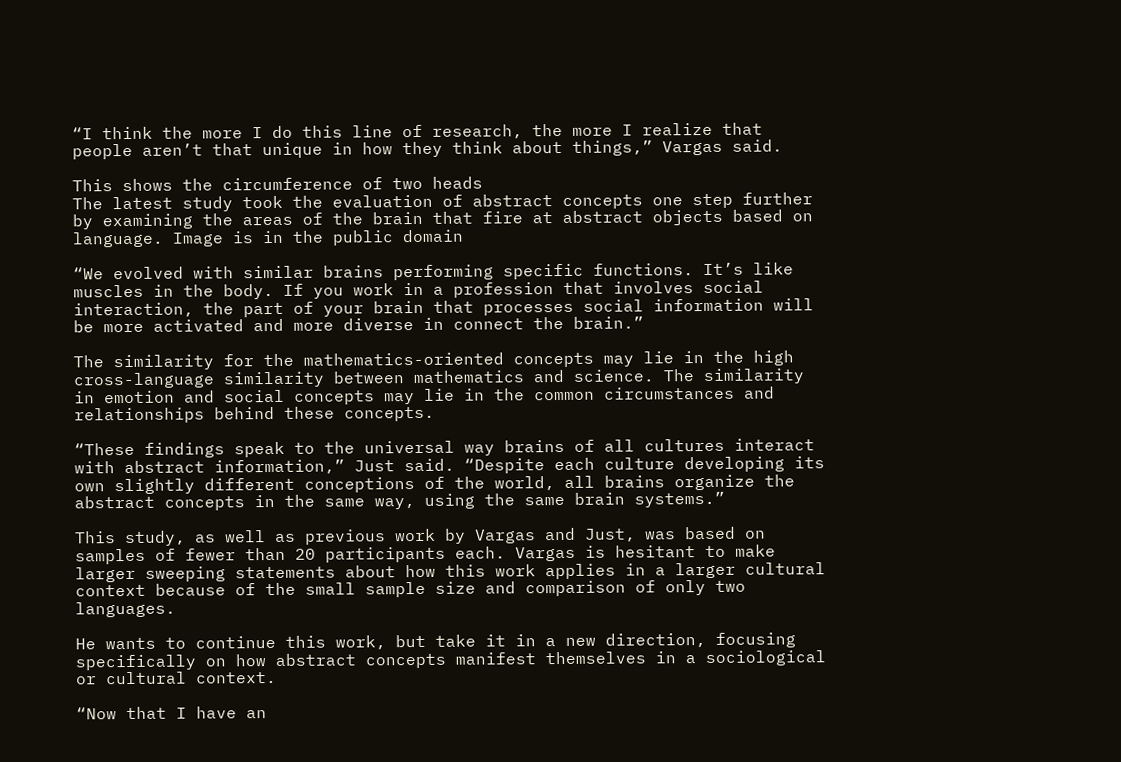“I think the more I do this line of research, the more I realize that people aren’t that unique in how they think about things,” Vargas said.

This shows the circumference of two heads
The latest study took the evaluation of abstract concepts one step further by examining the areas of the brain that fire at abstract objects based on language. Image is in the public domain

“We evolved with similar brains performing specific functions. It’s like muscles in the body. If you work in a profession that involves social interaction, the part of your brain that processes social information will be more activated and more diverse in connect the brain.”

The similarity for the mathematics-oriented concepts may lie in the high cross-language similarity between mathematics and science. The similarity in emotion and social concepts may lie in the common circumstances and relationships behind these concepts.

“These findings speak to the universal way brains of all cultures interact with abstract information,” Just said. “Despite each culture developing its own slightly different conceptions of the world, all brains organize the abstract concepts in the same way, using the same brain systems.”

This study, as well as previous work by Vargas and Just, was based on samples of fewer than 20 participants each. Vargas is hesitant to make larger sweeping statements about how this work applies in a larger cultural context because of the small sample size and comparison of only two languages.

He wants to continue this work, but take it in a new direction, focusing specifically on how abstract concepts manifest themselves in a sociological or cultural context.

“Now that I have an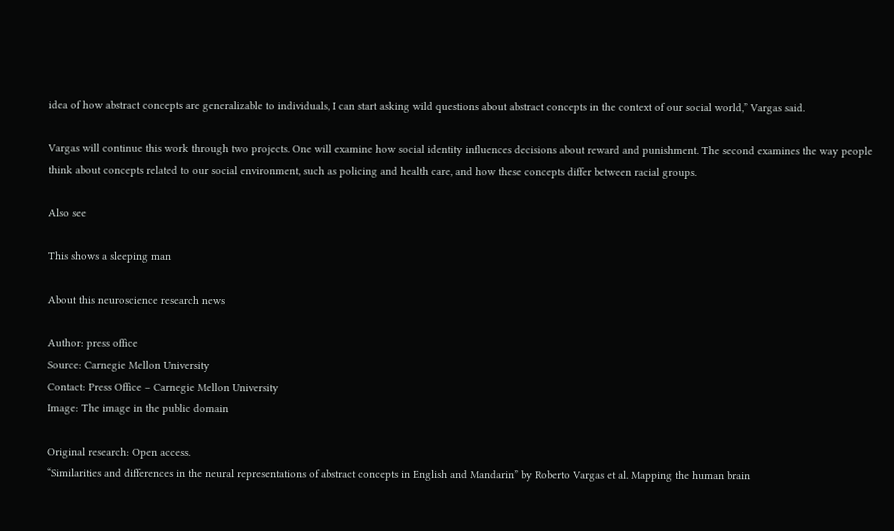idea of how abstract concepts are generalizable to individuals, I can start asking wild questions about abstract concepts in the context of our social world,” Vargas said.

Vargas will continue this work through two projects. One will examine how social identity influences decisions about reward and punishment. The second examines the way people think about concepts related to our social environment, such as policing and health care, and how these concepts differ between racial groups.

Also see

This shows a sleeping man

About this neuroscience research news

Author: press office
Source: Carnegie Mellon University
Contact: Press Office – Carnegie Mellon University
Image: The image in the public domain

Original research: Open access.
“Similarities and differences in the neural representations of abstract concepts in English and Mandarin” by Roberto Vargas et al. Mapping the human brain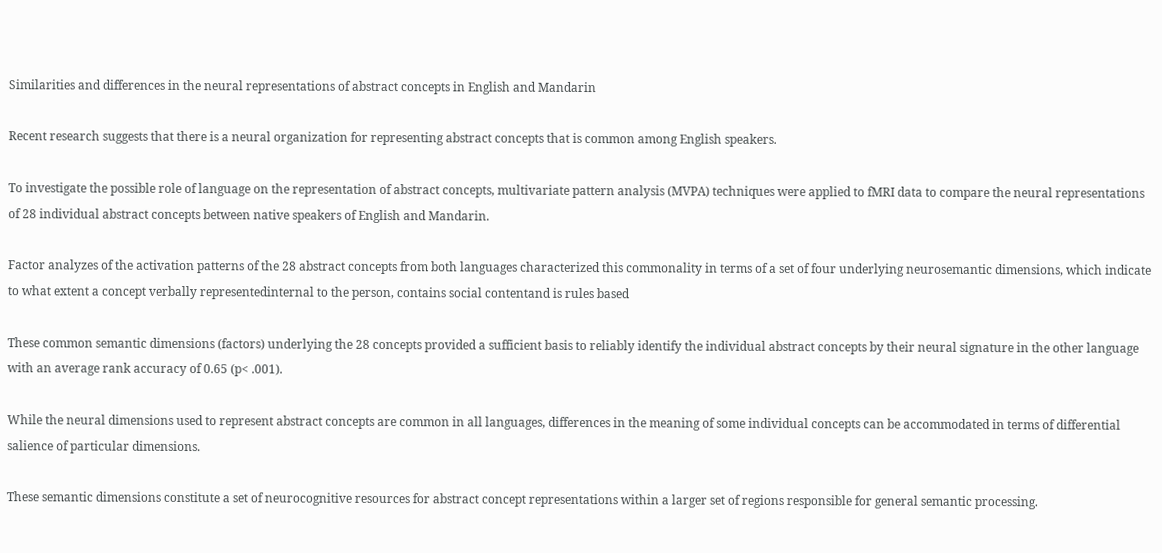Similarities and differences in the neural representations of abstract concepts in English and Mandarin

Recent research suggests that there is a neural organization for representing abstract concepts that is common among English speakers.

To investigate the possible role of language on the representation of abstract concepts, multivariate pattern analysis (MVPA) techniques were applied to fMRI data to compare the neural representations of 28 individual abstract concepts between native speakers of English and Mandarin.

Factor analyzes of the activation patterns of the 28 abstract concepts from both languages characterized this commonality in terms of a set of four underlying neurosemantic dimensions, which indicate to what extent a concept verbally representedinternal to the person, contains social contentand is rules based

These common semantic dimensions (factors) underlying the 28 concepts provided a sufficient basis to reliably identify the individual abstract concepts by their neural signature in the other language with an average rank accuracy of 0.65 (p< .001).

While the neural dimensions used to represent abstract concepts are common in all languages, differences in the meaning of some individual concepts can be accommodated in terms of differential salience of particular dimensions.

These semantic dimensions constitute a set of neurocognitive resources for abstract concept representations within a larger set of regions responsible for general semantic processing.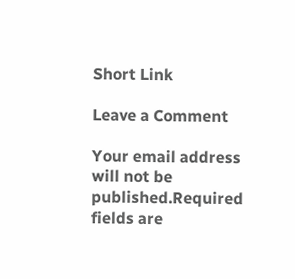Short Link

Leave a Comment

Your email address will not be published.Required fields are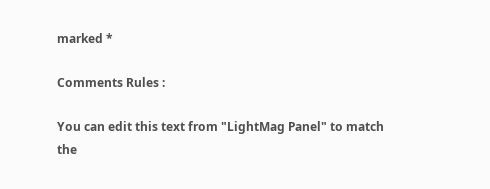marked *

Comments Rules :

You can edit this text from "LightMag Panel" to match the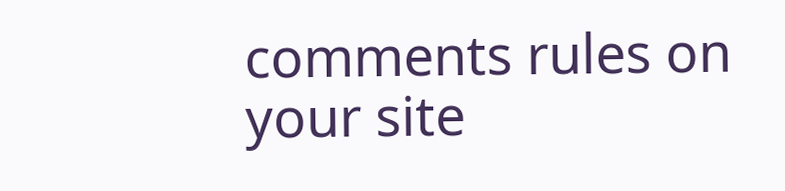comments rules on your site